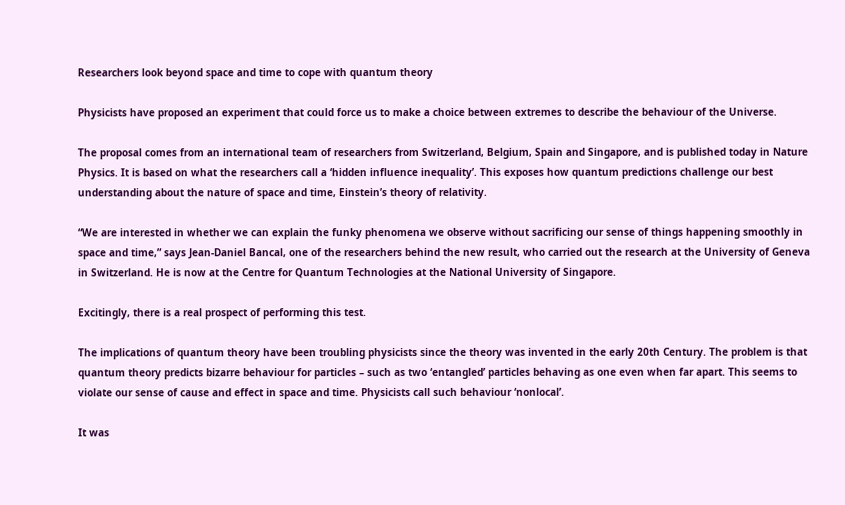Researchers look beyond space and time to cope with quantum theory

Physicists have proposed an experiment that could force us to make a choice between extremes to describe the behaviour of the Universe.

The proposal comes from an international team of researchers from Switzerland, Belgium, Spain and Singapore, and is published today in Nature Physics. It is based on what the researchers call a ‘hidden influence inequality’. This exposes how quantum predictions challenge our best understanding about the nature of space and time, Einstein’s theory of relativity.

“We are interested in whether we can explain the funky phenomena we observe without sacrificing our sense of things happening smoothly in space and time,” says Jean-Daniel Bancal, one of the researchers behind the new result, who carried out the research at the University of Geneva in Switzerland. He is now at the Centre for Quantum Technologies at the National University of Singapore.

Excitingly, there is a real prospect of performing this test.

The implications of quantum theory have been troubling physicists since the theory was invented in the early 20th Century. The problem is that quantum theory predicts bizarre behaviour for particles – such as two ‘entangled’ particles behaving as one even when far apart. This seems to violate our sense of cause and effect in space and time. Physicists call such behaviour ‘nonlocal’.

It was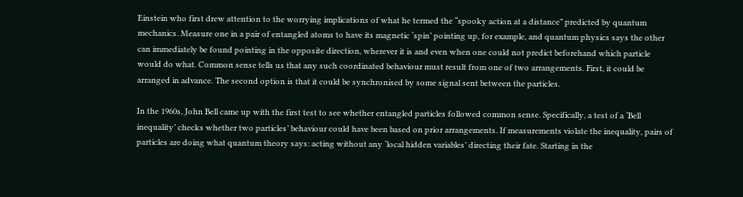Einstein who first drew attention to the worrying implications of what he termed the “spooky action at a distance” predicted by quantum mechanics. Measure one in a pair of entangled atoms to have its magnetic ‘spin’ pointing up, for example, and quantum physics says the other can immediately be found pointing in the opposite direction, wherever it is and even when one could not predict beforehand which particle would do what. Common sense tells us that any such coordinated behaviour must result from one of two arrangements. First, it could be arranged in advance. The second option is that it could be synchronised by some signal sent between the particles.

In the 1960s, John Bell came up with the first test to see whether entangled particles followed common sense. Specifically, a test of a ‘Bell inequality’ checks whether two particles’ behaviour could have been based on prior arrangements. If measurements violate the inequality, pairs of particles are doing what quantum theory says: acting without any ‘local hidden variables’ directing their fate. Starting in the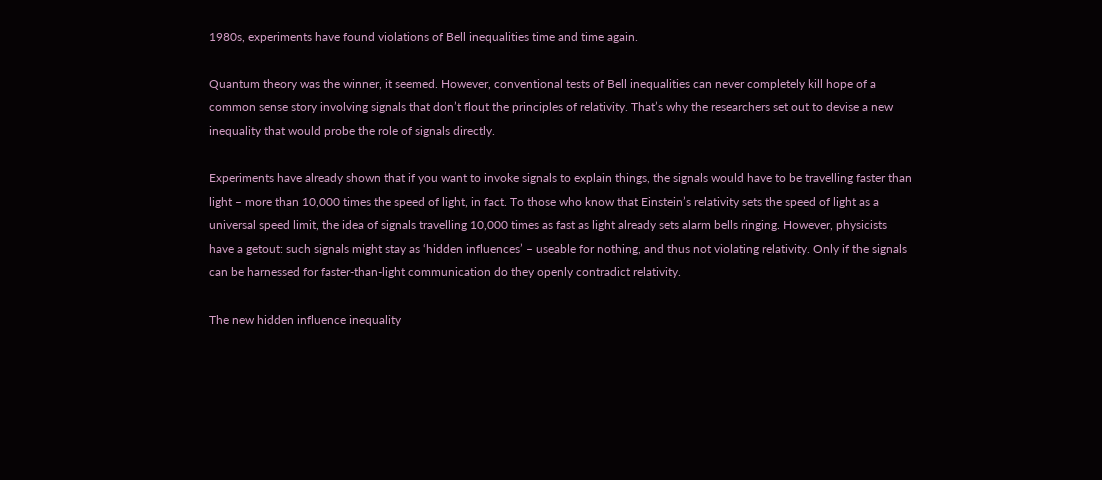1980s, experiments have found violations of Bell inequalities time and time again.

Quantum theory was the winner, it seemed. However, conventional tests of Bell inequalities can never completely kill hope of a common sense story involving signals that don’t flout the principles of relativity. That’s why the researchers set out to devise a new inequality that would probe the role of signals directly.

Experiments have already shown that if you want to invoke signals to explain things, the signals would have to be travelling faster than light – more than 10,000 times the speed of light, in fact. To those who know that Einstein’s relativity sets the speed of light as a universal speed limit, the idea of signals travelling 10,000 times as fast as light already sets alarm bells ringing. However, physicists have a getout: such signals might stay as ‘hidden influences’ – useable for nothing, and thus not violating relativity. Only if the signals can be harnessed for faster-than-light communication do they openly contradict relativity.

The new hidden influence inequality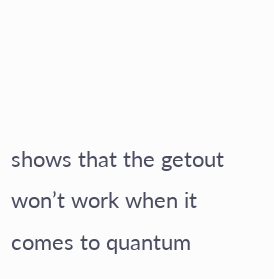shows that the getout won’t work when it comes to quantum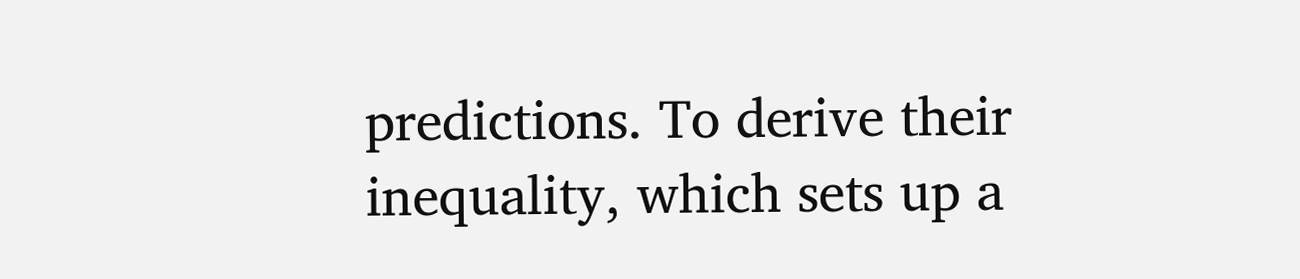predictions. To derive their inequality, which sets up a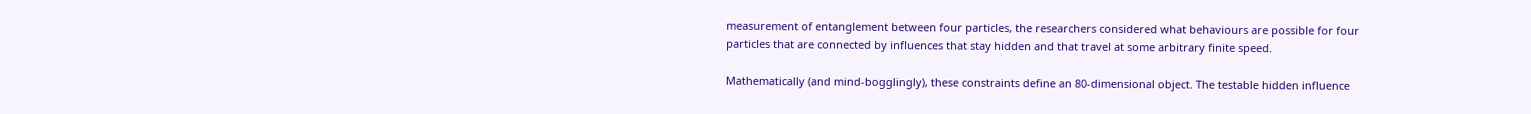measurement of entanglement between four particles, the researchers considered what behaviours are possible for four particles that are connected by influences that stay hidden and that travel at some arbitrary finite speed.

Mathematically (and mind-bogglingly), these constraints define an 80-dimensional object. The testable hidden influence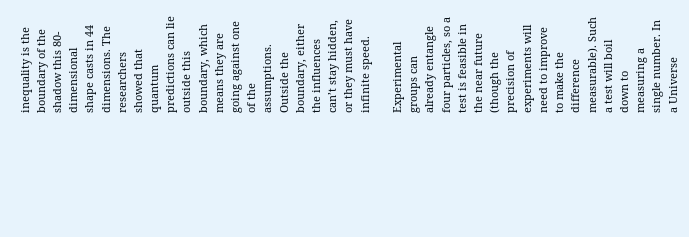inequality is the boundary of the shadow this 80-dimensional shape casts in 44 dimensions. The researchers showed that quantum predictions can lie outside this boundary, which means they are going against one of the assumptions. Outside the boundary, either the influences can’t stay hidden, or they must have infinite speed.

Experimental groups can already entangle four particles, so a test is feasible in the near future (though the precision of experiments will need to improve to make the difference measurable). Such a test will boil down to measuring a single number. In a Universe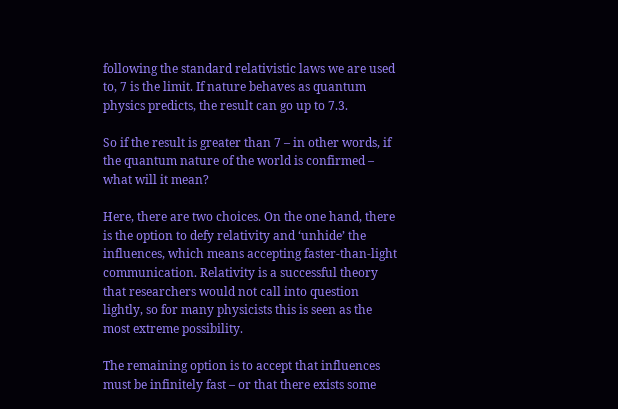following the standard relativistic laws we are used to, 7 is the limit. If nature behaves as quantum physics predicts, the result can go up to 7.3.

So if the result is greater than 7 – in other words, if the quantum nature of the world is confirmed – what will it mean?

Here, there are two choices. On the one hand, there is the option to defy relativity and ‘unhide’ the influences, which means accepting faster-than-light communication. Relativity is a successful theory that researchers would not call into question lightly, so for many physicists this is seen as the most extreme possibility.

The remaining option is to accept that influences must be infinitely fast – or that there exists some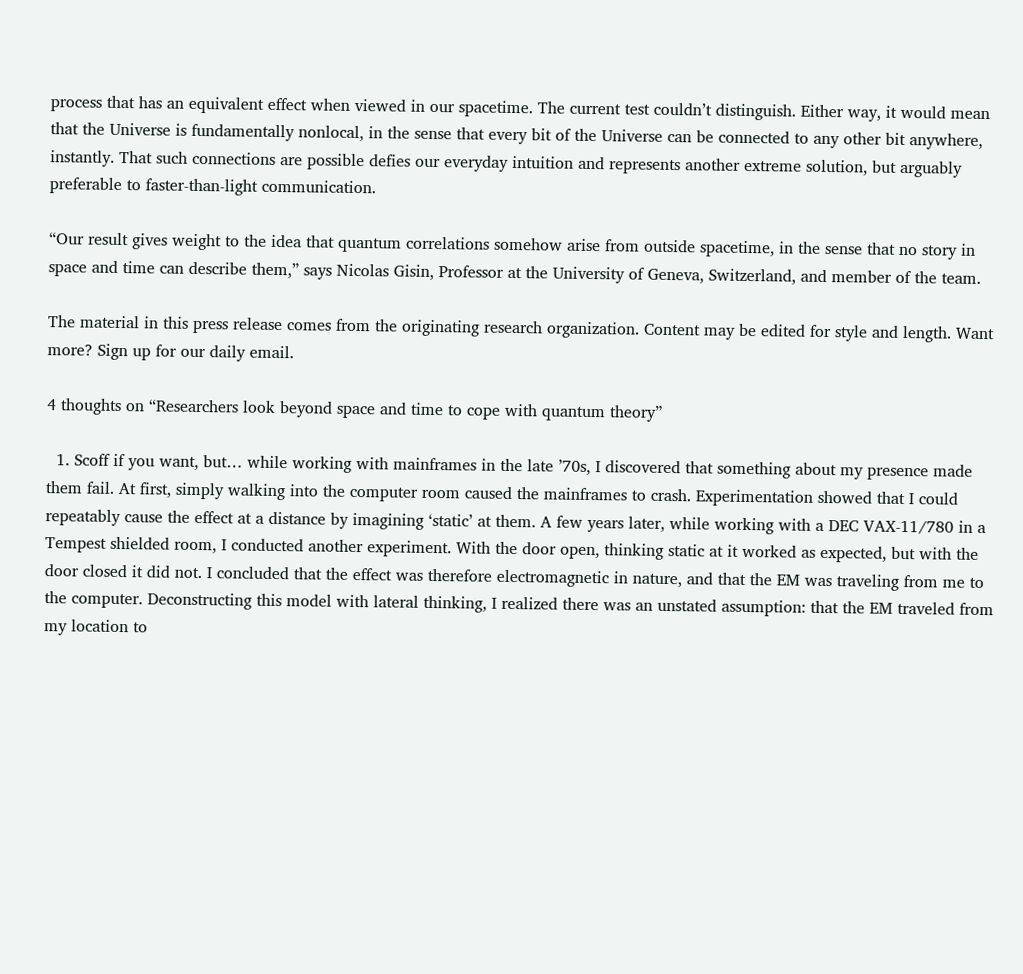process that has an equivalent effect when viewed in our spacetime. The current test couldn’t distinguish. Either way, it would mean that the Universe is fundamentally nonlocal, in the sense that every bit of the Universe can be connected to any other bit anywhere, instantly. That such connections are possible defies our everyday intuition and represents another extreme solution, but arguably preferable to faster-than-light communication.

“Our result gives weight to the idea that quantum correlations somehow arise from outside spacetime, in the sense that no story in space and time can describe them,” says Nicolas Gisin, Professor at the University of Geneva, Switzerland, and member of the team.

The material in this press release comes from the originating research organization. Content may be edited for style and length. Want more? Sign up for our daily email.

4 thoughts on “Researchers look beyond space and time to cope with quantum theory”

  1. Scoff if you want, but… while working with mainframes in the late ’70s, I discovered that something about my presence made them fail. At first, simply walking into the computer room caused the mainframes to crash. Experimentation showed that I could repeatably cause the effect at a distance by imagining ‘static’ at them. A few years later, while working with a DEC VAX-11/780 in a Tempest shielded room, I conducted another experiment. With the door open, thinking static at it worked as expected, but with the door closed it did not. I concluded that the effect was therefore electromagnetic in nature, and that the EM was traveling from me to the computer. Deconstructing this model with lateral thinking, I realized there was an unstated assumption: that the EM traveled from my location to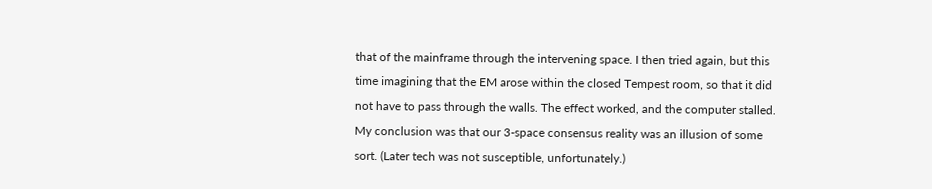that of the mainframe through the intervening space. I then tried again, but this time imagining that the EM arose within the closed Tempest room, so that it did not have to pass through the walls. The effect worked, and the computer stalled. My conclusion was that our 3-space consensus reality was an illusion of some sort. (Later tech was not susceptible, unfortunately.)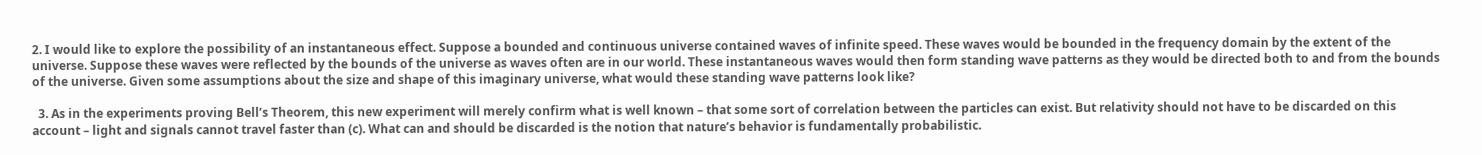2. I would like to explore the possibility of an instantaneous effect. Suppose a bounded and continuous universe contained waves of infinite speed. These waves would be bounded in the frequency domain by the extent of the universe. Suppose these waves were reflected by the bounds of the universe as waves often are in our world. These instantaneous waves would then form standing wave patterns as they would be directed both to and from the bounds of the universe. Given some assumptions about the size and shape of this imaginary universe, what would these standing wave patterns look like?

  3. As in the experiments proving Bell’s Theorem, this new experiment will merely confirm what is well known – that some sort of correlation between the particles can exist. But relativity should not have to be discarded on this account – light and signals cannot travel faster than (c). What can and should be discarded is the notion that nature’s behavior is fundamentally probabilistic.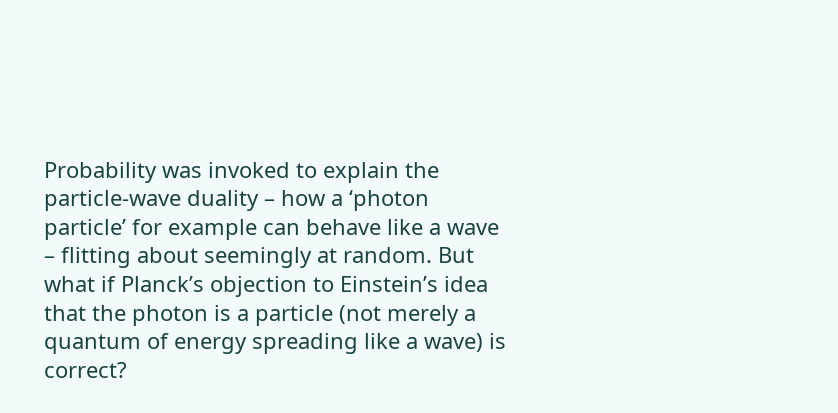Probability was invoked to explain the particle-wave duality – how a ‘photon particle’ for example can behave like a wave – flitting about seemingly at random. But what if Planck’s objection to Einstein’s idea that the photon is a particle (not merely a quantum of energy spreading like a wave) is correct?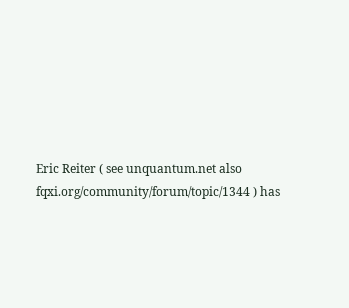Eric Reiter ( see unquantum.net also fqxi.org/community/forum/topic/1344 ) has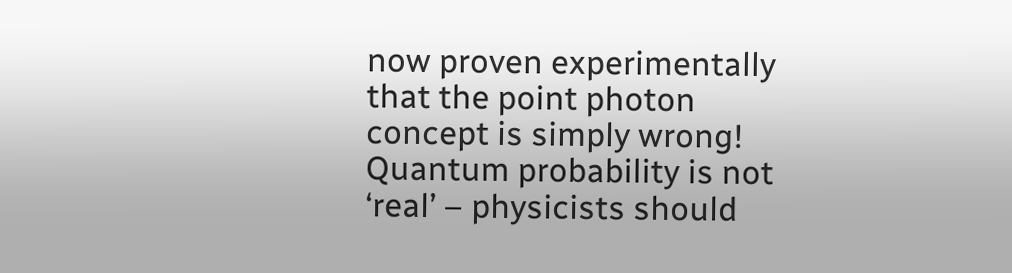now proven experimentally that the point photon concept is simply wrong! Quantum probability is not ‘real’ – physicists should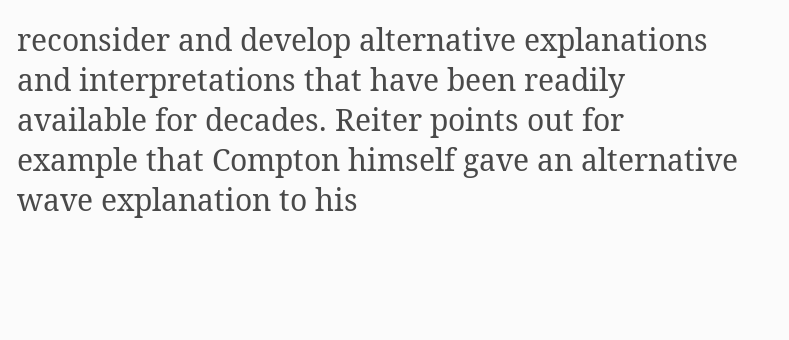reconsider and develop alternative explanations and interpretations that have been readily available for decades. Reiter points out for example that Compton himself gave an alternative wave explanation to his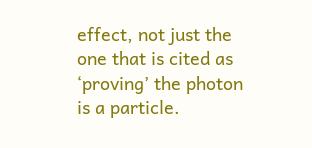effect, not just the one that is cited as ‘proving’ the photon is a particle.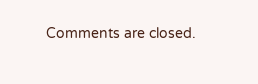Comments are closed.